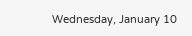Wednesday, January 10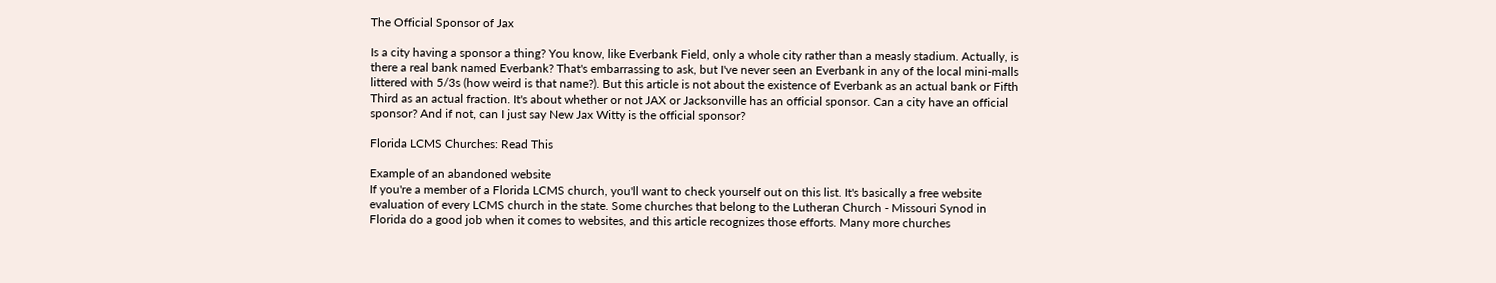The Official Sponsor of Jax

Is a city having a sponsor a thing? You know, like Everbank Field, only a whole city rather than a measly stadium. Actually, is there a real bank named Everbank? That's embarrassing to ask, but I've never seen an Everbank in any of the local mini-malls littered with 5/3s (how weird is that name?). But this article is not about the existence of Everbank as an actual bank or Fifth Third as an actual fraction. It's about whether or not JAX or Jacksonville has an official sponsor. Can a city have an official sponsor? And if not, can I just say New Jax Witty is the official sponsor?

Florida LCMS Churches: Read This

Example of an abandoned website
If you're a member of a Florida LCMS church, you'll want to check yourself out on this list. It's basically a free website evaluation of every LCMS church in the state. Some churches that belong to the Lutheran Church - Missouri Synod in Florida do a good job when it comes to websites, and this article recognizes those efforts. Many more churches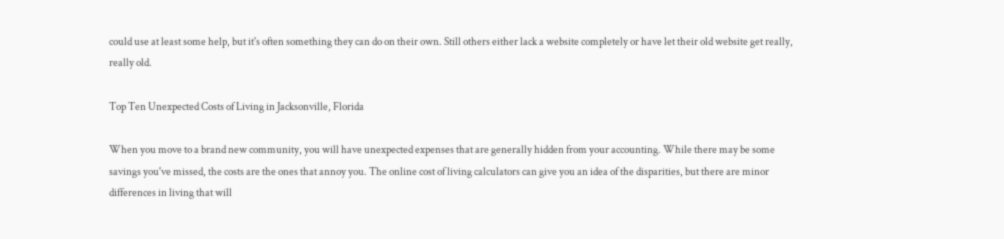could use at least some help, but it's often something they can do on their own. Still others either lack a website completely or have let their old website get really, really old.

Top Ten Unexpected Costs of Living in Jacksonville, Florida

When you move to a brand new community, you will have unexpected expenses that are generally hidden from your accounting. While there may be some savings you've missed, the costs are the ones that annoy you. The online cost of living calculators can give you an idea of the disparities, but there are minor differences in living that will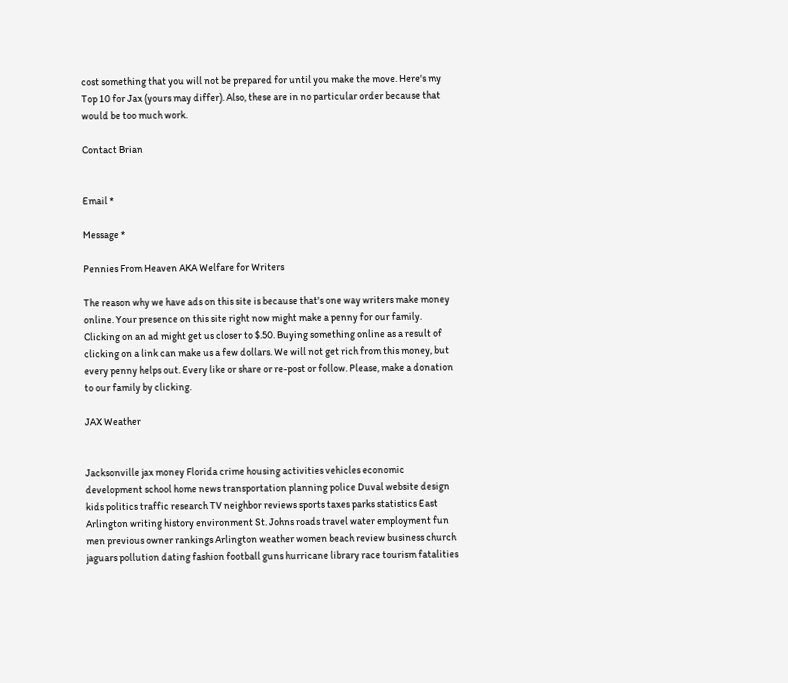cost something that you will not be prepared for until you make the move. Here's my Top 10 for Jax (yours may differ). Also, these are in no particular order because that would be too much work.

Contact Brian


Email *

Message *

Pennies From Heaven AKA Welfare for Writers

The reason why we have ads on this site is because that's one way writers make money online. Your presence on this site right now might make a penny for our family. Clicking on an ad might get us closer to $.50. Buying something online as a result of clicking on a link can make us a few dollars. We will not get rich from this money, but every penny helps out. Every like or share or re-post or follow. Please, make a donation to our family by clicking.

JAX Weather


Jacksonville jax money Florida crime housing activities vehicles economic development school home news transportation planning police Duval website design kids politics traffic research TV neighbor reviews sports taxes parks statistics East Arlington writing history environment St. Johns roads travel water employment fun men previous owner rankings Arlington weather women beach review business church jaguars pollution dating fashion football guns hurricane library race tourism fatalities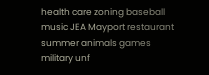health care zoning baseball music JEA Mayport restaurant summer animals games military unf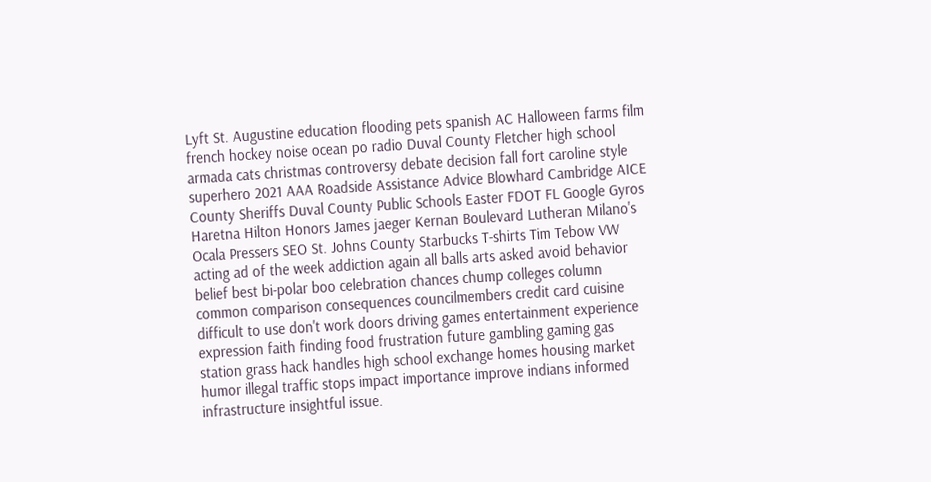Lyft St. Augustine education flooding pets spanish AC Halloween farms film french hockey noise ocean po radio Duval County Fletcher high school armada cats christmas controversy debate decision fall fort caroline style superhero 2021 AAA Roadside Assistance Advice Blowhard Cambridge AICE County Sheriffs Duval County Public Schools Easter FDOT FL Google Gyros Haretna Hilton Honors James jaeger Kernan Boulevard Lutheran Milano's Ocala Pressers SEO St. Johns County Starbucks T-shirts Tim Tebow VW acting ad of the week addiction again all balls arts asked avoid behavior belief best bi-polar boo celebration chances chump colleges column common comparison consequences councilmembers credit card cuisine difficult to use don't work doors driving games entertainment experience expression faith finding food frustration future gambling gaming gas station grass hack handles high school exchange homes housing market humor illegal traffic stops impact importance improve indians informed infrastructure insightful issue.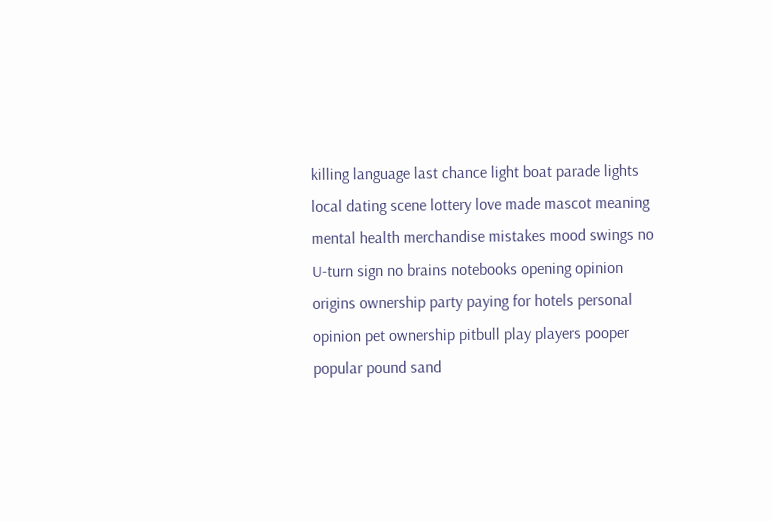killing language last chance light boat parade lights local dating scene lottery love made mascot meaning mental health merchandise mistakes mood swings no U-turn sign no brains notebooks opening opinion origins ownership party paying for hotels personal opinion pet ownership pitbull play players pooper popular pound sand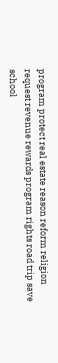program protect real estate reason reform religion request revenue rewards program rights road trip save school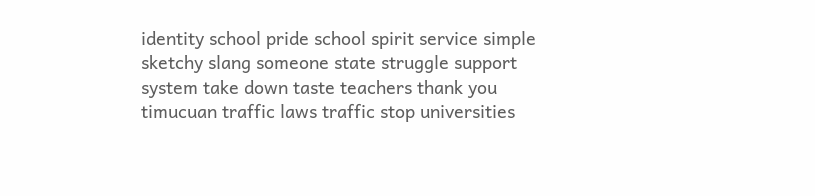identity school pride school spirit service simple sketchy slang someone state struggle support system take down taste teachers thank you timucuan traffic laws traffic stop universities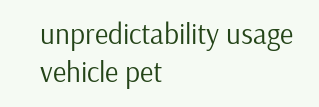unpredictability usage vehicle pet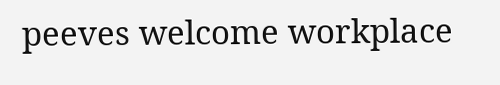peeves welcome workplace